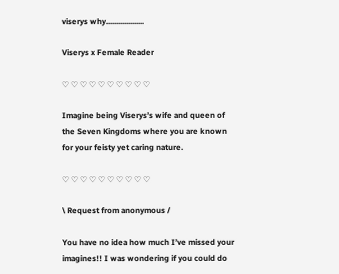viserys why...................

Viserys x Female Reader

♡ ♡ ♡ ♡ ♡ ♡ ♡ ♡ ♡ ♡

Imagine being Viserys’s wife and queen of the Seven Kingdoms where you are known for your feisty yet caring nature.

♡ ♡ ♡ ♡ ♡ ♡ ♡ ♡ ♡ ♡

\ Request from anonymous /

You have no idea how much I’ve missed your imagines!! I was wondering if you could do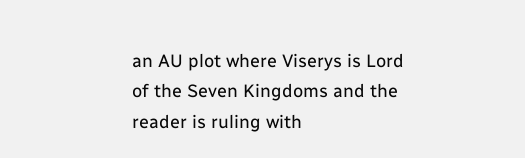an AU plot where Viserys is Lord of the Seven Kingdoms and the reader is ruling with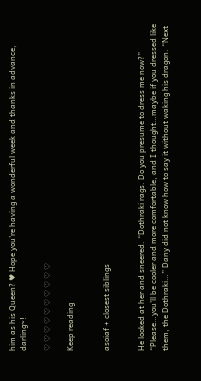him as his Queen? ♥ Hope you’re having a wonderful week and thanks in advance, darling~!

♡ ♡ ♡ ♡ ♡ ♡ ♡ ♡ ♡ ♡

Keep reading


asoiaf + closest siblings


He looked at her and sneered. “Dothraki rags. Do you presume to dress me now?” “Please…you’ll be cooler and more comfortable, and I thought…maybe if you dressed like them, the Dothraki…” Dany did not know how to say it without waking his dragon. “Next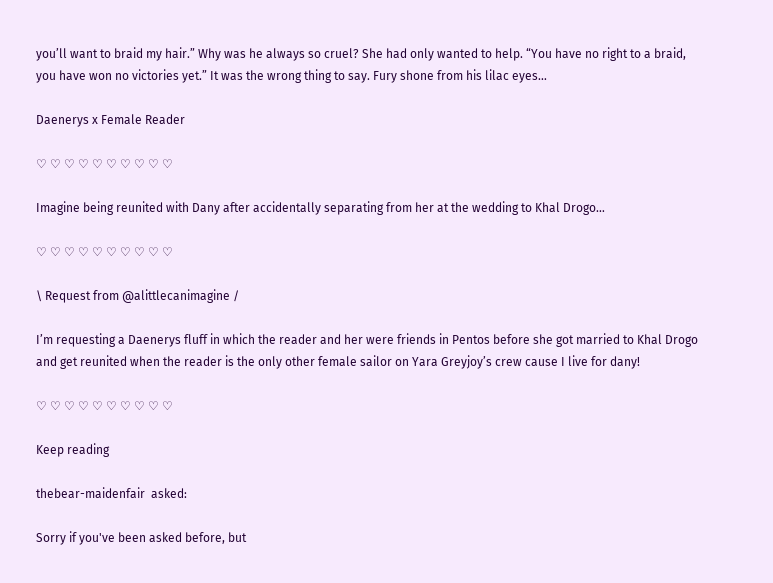you’ll want to braid my hair.” Why was he always so cruel? She had only wanted to help. “You have no right to a braid, you have won no victories yet.” It was the wrong thing to say. Fury shone from his lilac eyes…

Daenerys x Female Reader

♡ ♡ ♡ ♡ ♡ ♡ ♡ ♡ ♡ ♡

Imagine being reunited with Dany after accidentally separating from her at the wedding to Khal Drogo…

♡ ♡ ♡ ♡ ♡ ♡ ♡ ♡ ♡ ♡

\ Request from @alittlecanimagine /

I’m requesting a Daenerys fluff in which the reader and her were friends in Pentos before she got married to Khal Drogo and get reunited when the reader is the only other female sailor on Yara Greyjoy’s crew cause I live for dany!

♡ ♡ ♡ ♡ ♡ ♡ ♡ ♡ ♡ ♡

Keep reading

thebear-maidenfair  asked:

Sorry if you've been asked before, but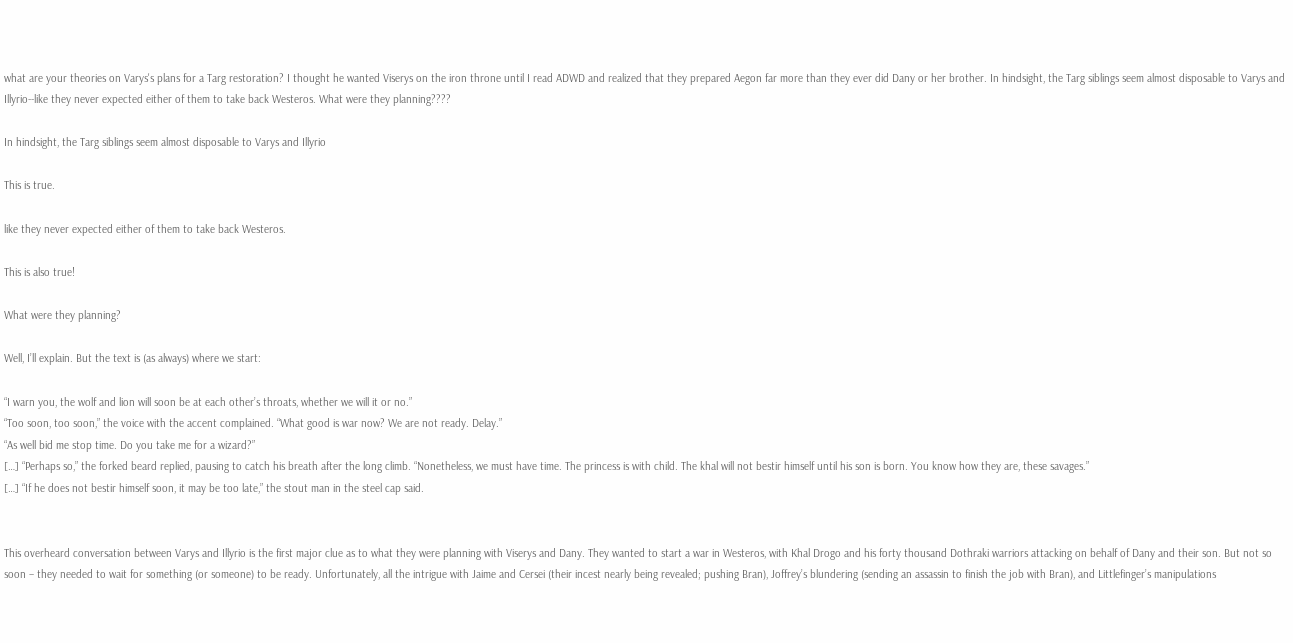what are your theories on Varys's plans for a Targ restoration? I thought he wanted Viserys on the iron throne until I read ADWD and realized that they prepared Aegon far more than they ever did Dany or her brother. In hindsight, the Targ siblings seem almost disposable to Varys and Illyrio--like they never expected either of them to take back Westeros. What were they planning????

In hindsight, the Targ siblings seem almost disposable to Varys and Illyrio

This is true.

like they never expected either of them to take back Westeros.

This is also true!

What were they planning?

Well, I’ll explain. But the text is (as always) where we start:

“I warn you, the wolf and lion will soon be at each other’s throats, whether we will it or no.”
“Too soon, too soon,” the voice with the accent complained. “What good is war now? We are not ready. Delay.”
“As well bid me stop time. Do you take me for a wizard?”
[…] “Perhaps so,” the forked beard replied, pausing to catch his breath after the long climb. “Nonetheless, we must have time. The princess is with child. The khal will not bestir himself until his son is born. You know how they are, these savages.”
[…] “If he does not bestir himself soon, it may be too late,” the stout man in the steel cap said.


This overheard conversation between Varys and Illyrio is the first major clue as to what they were planning with Viserys and Dany. They wanted to start a war in Westeros, with Khal Drogo and his forty thousand Dothraki warriors attacking on behalf of Dany and their son. But not so soon – they needed to wait for something (or someone) to be ready. Unfortunately, all the intrigue with Jaime and Cersei (their incest nearly being revealed; pushing Bran), Joffrey’s blundering (sending an assassin to finish the job with Bran), and Littlefinger’s manipulations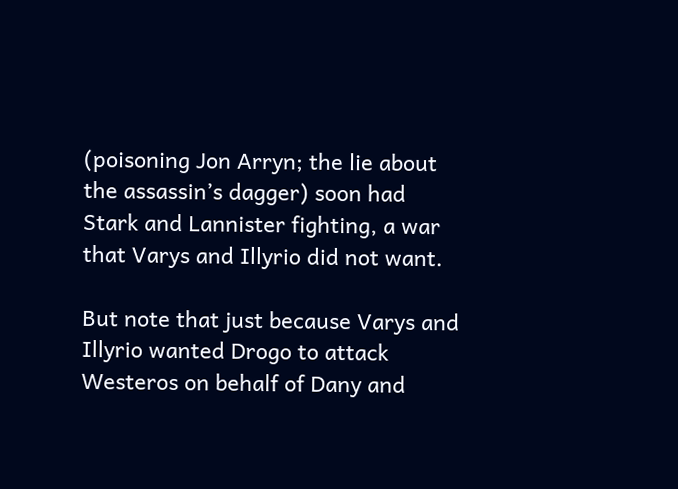(poisoning Jon Arryn; the lie about the assassin’s dagger) soon had Stark and Lannister fighting, a war that Varys and Illyrio did not want.

But note that just because Varys and Illyrio wanted Drogo to attack Westeros on behalf of Dany and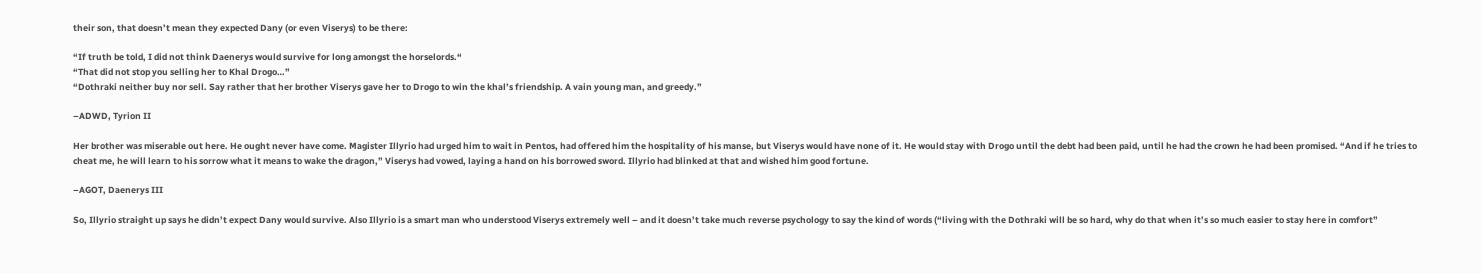their son, that doesn’t mean they expected Dany (or even Viserys) to be there:

“If truth be told, I did not think Daenerys would survive for long amongst the horselords.“
“That did not stop you selling her to Khal Drogo…”
“Dothraki neither buy nor sell. Say rather that her brother Viserys gave her to Drogo to win the khal’s friendship. A vain young man, and greedy.”

–ADWD, Tyrion II

Her brother was miserable out here. He ought never have come. Magister Illyrio had urged him to wait in Pentos, had offered him the hospitality of his manse, but Viserys would have none of it. He would stay with Drogo until the debt had been paid, until he had the crown he had been promised. “And if he tries to cheat me, he will learn to his sorrow what it means to wake the dragon,” Viserys had vowed, laying a hand on his borrowed sword. Illyrio had blinked at that and wished him good fortune.

–AGOT, Daenerys III

So, Illyrio straight up says he didn’t expect Dany would survive. Also Illyrio is a smart man who understood Viserys extremely well – and it doesn’t take much reverse psychology to say the kind of words (“living with the Dothraki will be so hard, why do that when it’s so much easier to stay here in comfort”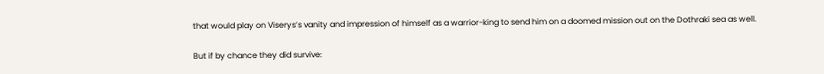that would play on Viserys’s vanity and impression of himself as a warrior-king to send him on a doomed mission out on the Dothraki sea as well.

But if by chance they did survive: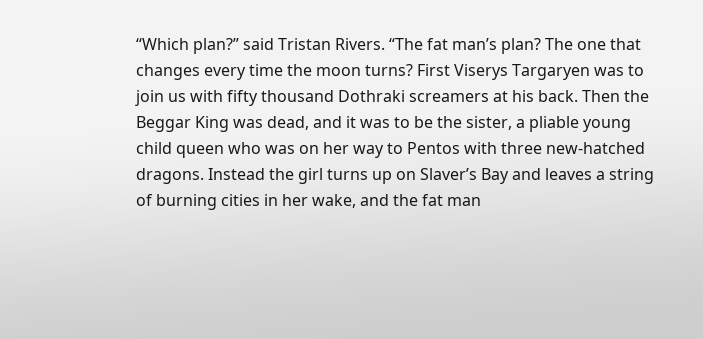“Which plan?” said Tristan Rivers. “The fat man’s plan? The one that changes every time the moon turns? First Viserys Targaryen was to join us with fifty thousand Dothraki screamers at his back. Then the Beggar King was dead, and it was to be the sister, a pliable young child queen who was on her way to Pentos with three new-hatched dragons. Instead the girl turns up on Slaver’s Bay and leaves a string of burning cities in her wake, and the fat man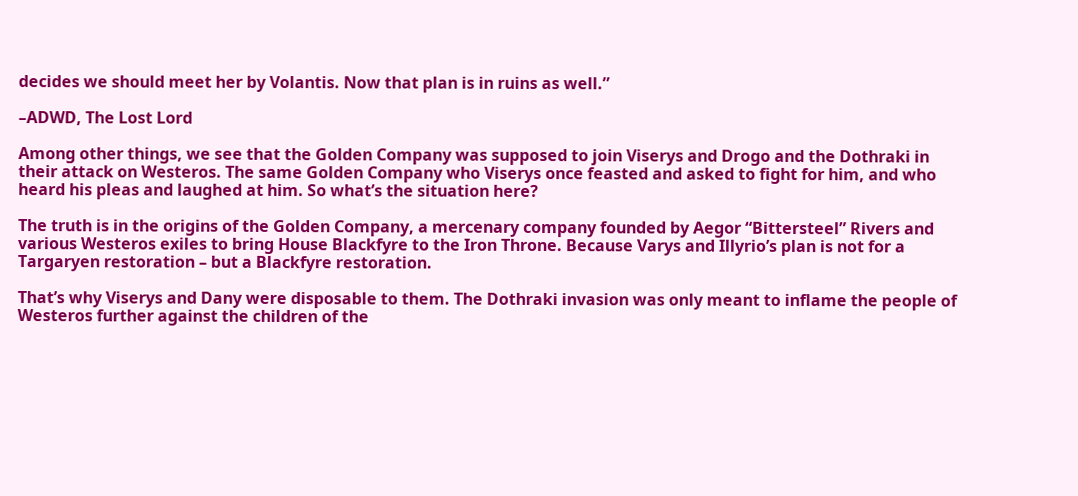decides we should meet her by Volantis. Now that plan is in ruins as well.”

–ADWD, The Lost Lord

Among other things, we see that the Golden Company was supposed to join Viserys and Drogo and the Dothraki in their attack on Westeros. The same Golden Company who Viserys once feasted and asked to fight for him, and who heard his pleas and laughed at him. So what’s the situation here?

The truth is in the origins of the Golden Company, a mercenary company founded by Aegor “Bittersteel” Rivers and various Westeros exiles to bring House Blackfyre to the Iron Throne. Because Varys and Illyrio’s plan is not for a Targaryen restoration – but a Blackfyre restoration.

That’s why Viserys and Dany were disposable to them. The Dothraki invasion was only meant to inflame the people of Westeros further against the children of the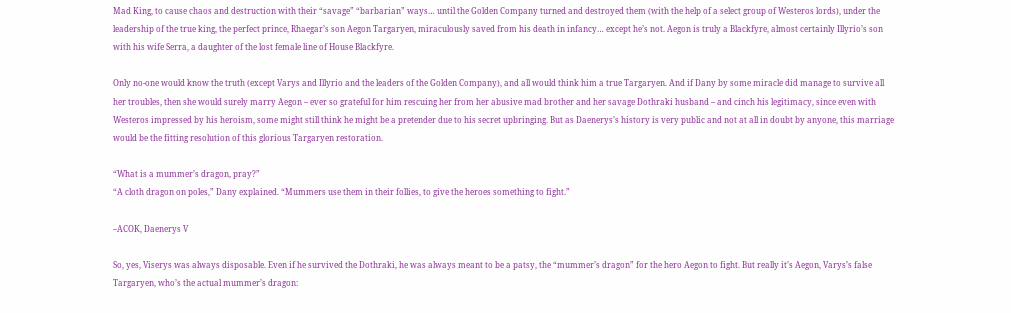Mad King, to cause chaos and destruction with their “savage” “barbarian” ways… until the Golden Company turned and destroyed them (with the help of a select group of Westeros lords), under the leadership of the true king, the perfect prince, Rhaegar’s son Aegon Targaryen, miraculously saved from his death in infancy… except he’s not. Aegon is truly a Blackfyre, almost certainly Illyrio’s son with his wife Serra, a daughter of the lost female line of House Blackfyre.

Only no-one would know the truth (except Varys and Illyrio and the leaders of the Golden Company), and all would think him a true Targaryen. And if Dany by some miracle did manage to survive all her troubles, then she would surely marry Aegon – ever so grateful for him rescuing her from her abusive mad brother and her savage Dothraki husband – and cinch his legitimacy, since even with Westeros impressed by his heroism, some might still think he might be a pretender due to his secret upbringing. But as Daenerys’s history is very public and not at all in doubt by anyone, this marriage would be the fitting resolution of this glorious Targaryen restoration.

“What is a mummer’s dragon, pray?”
“A cloth dragon on poles,” Dany explained. “Mummers use them in their follies, to give the heroes something to fight.”

–ACOK, Daenerys V

So, yes, Viserys was always disposable. Even if he survived the Dothraki, he was always meant to be a patsy, the “mummer’s dragon” for the hero Aegon to fight. But really it’s Aegon, Varys’s false Targaryen, who’s the actual mummer’s dragon: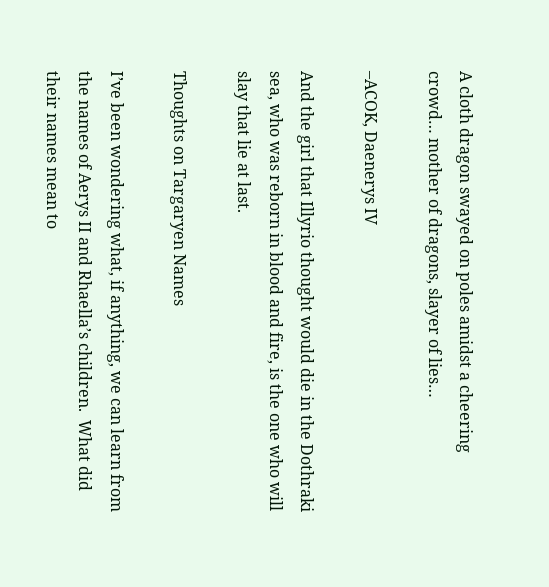A cloth dragon swayed on poles amidst a cheering crowd… mother of dragons, slayer of lies…

–ACOK, Daenerys IV

And the girl that Illyrio thought would die in the Dothraki sea, who was reborn in blood and fire, is the one who will slay that lie at last.

Thoughts on Targaryen Names

I’ve been wondering what, if anything, we can learn from the names of Aerys II and Rhaella’s children.  What did their names mean to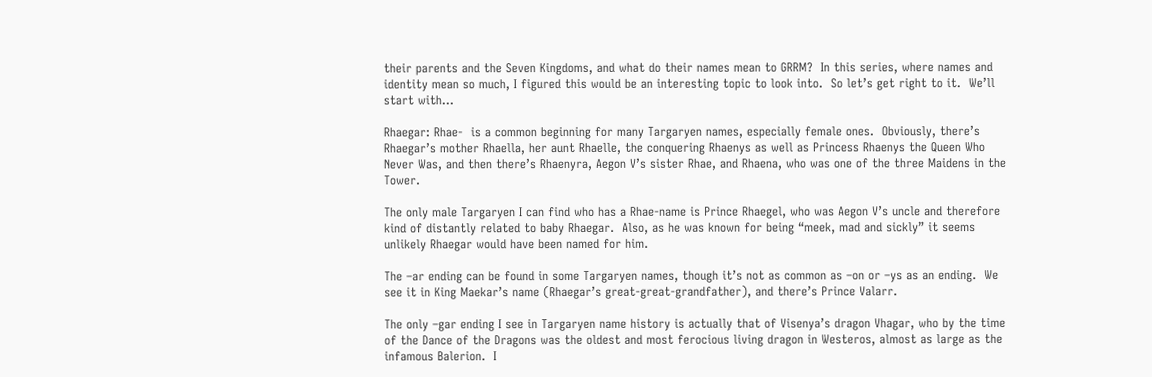their parents and the Seven Kingdoms, and what do their names mean to GRRM?  In this series, where names and identity mean so much, I figured this would be an interesting topic to look into.  So let’s get right to it.  We’ll start with…

Rhaegar: Rhae-  is a common beginning for many Targaryen names, especially female ones.  Obviously, there’s Rhaegar’s mother Rhaella, her aunt Rhaelle, the conquering Rhaenys as well as Princess Rhaenys the Queen Who Never Was, and then there’s Rhaenyra, Aegon V’s sister Rhae, and Rhaena, who was one of the three Maidens in the Tower.

The only male Targaryen I can find who has a Rhae-name is Prince Rhaegel, who was Aegon V’s uncle and therefore kind of distantly related to baby Rhaegar.  Also, as he was known for being “meek, mad and sickly” it seems unlikely Rhaegar would have been named for him.

The –ar ending can be found in some Targaryen names, though it’s not as common as –on or –ys as an ending.  We see it in King Maekar’s name (Rhaegar’s great-great-grandfather), and there’s Prince Valarr.

The only –gar ending I see in Targaryen name history is actually that of Visenya’s dragon Vhagar, who by the time of the Dance of the Dragons was the oldest and most ferocious living dragon in Westeros, almost as large as the infamous Balerion.  I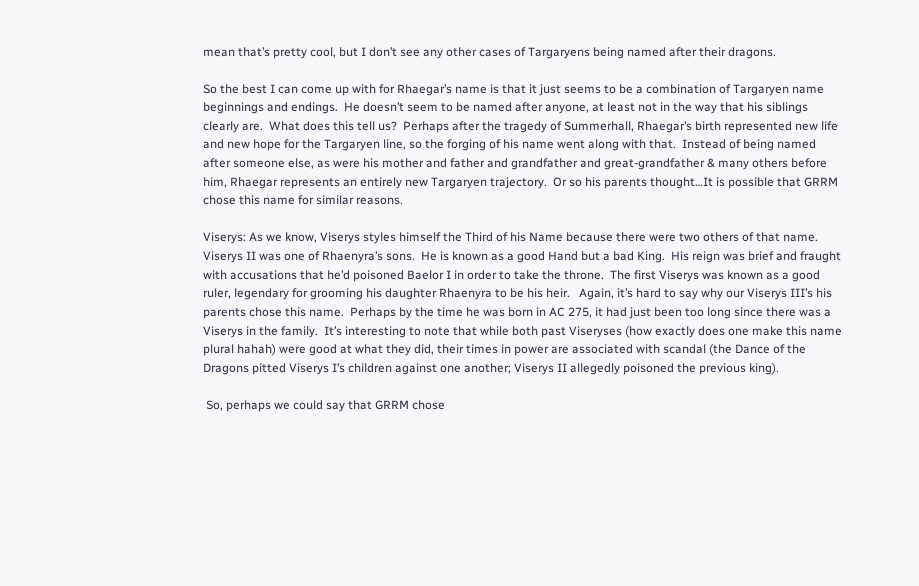mean that’s pretty cool, but I don’t see any other cases of Targaryens being named after their dragons.

So the best I can come up with for Rhaegar’s name is that it just seems to be a combination of Targaryen name beginnings and endings.  He doesn’t seem to be named after anyone, at least not in the way that his siblings clearly are.  What does this tell us?  Perhaps after the tragedy of Summerhall, Rhaegar’s birth represented new life and new hope for the Targaryen line, so the forging of his name went along with that.  Instead of being named after someone else, as were his mother and father and grandfather and great-grandfather & many others before him, Rhaegar represents an entirely new Targaryen trajectory.  Or so his parents thought…It is possible that GRRM chose this name for similar reasons.

Viserys: As we know, Viserys styles himself the Third of his Name because there were two others of that name.  Viserys II was one of Rhaenyra’s sons.  He is known as a good Hand but a bad King.  His reign was brief and fraught with accusations that he’d poisoned Baelor I in order to take the throne.  The first Viserys was known as a good ruler, legendary for grooming his daughter Rhaenyra to be his heir.   Again, it’s hard to say why our Viserys III’s his parents chose this name.  Perhaps by the time he was born in AC 275, it had just been too long since there was a Viserys in the family.  It’s interesting to note that while both past Viseryses (how exactly does one make this name plural hahah) were good at what they did, their times in power are associated with scandal (the Dance of the Dragons pitted Viserys I’s children against one another; Viserys II allegedly poisoned the previous king).

 So, perhaps we could say that GRRM chose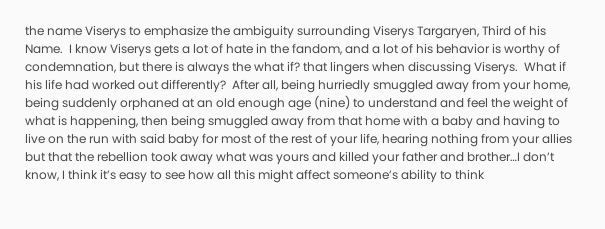the name Viserys to emphasize the ambiguity surrounding Viserys Targaryen, Third of his Name.  I know Viserys gets a lot of hate in the fandom, and a lot of his behavior is worthy of condemnation, but there is always the what if? that lingers when discussing Viserys.  What if his life had worked out differently?  After all, being hurriedly smuggled away from your home, being suddenly orphaned at an old enough age (nine) to understand and feel the weight of what is happening, then being smuggled away from that home with a baby and having to live on the run with said baby for most of the rest of your life, hearing nothing from your allies but that the rebellion took away what was yours and killed your father and brother…I don’t know, I think it’s easy to see how all this might affect someone’s ability to think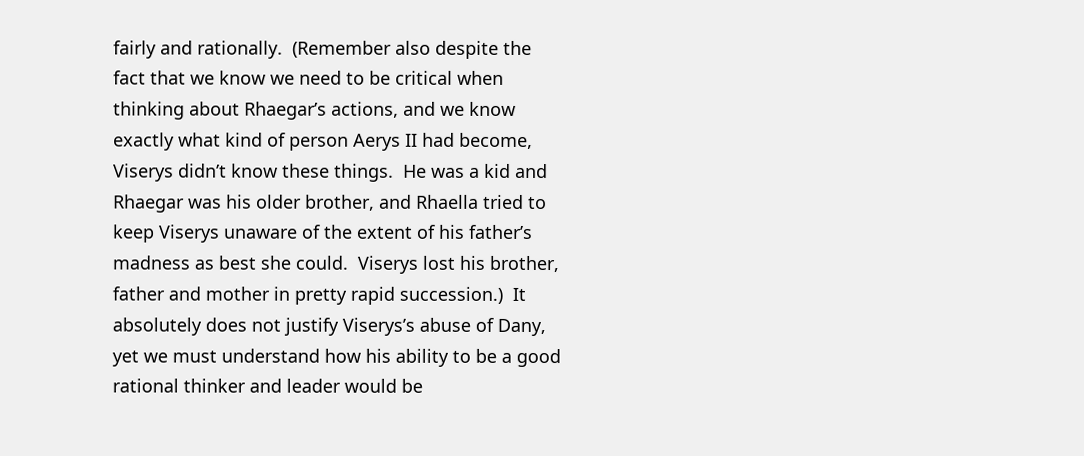fairly and rationally.  (Remember also despite the fact that we know we need to be critical when thinking about Rhaegar’s actions, and we know exactly what kind of person Aerys II had become, Viserys didn’t know these things.  He was a kid and Rhaegar was his older brother, and Rhaella tried to keep Viserys unaware of the extent of his father’s madness as best she could.  Viserys lost his brother, father and mother in pretty rapid succession.)  It absolutely does not justify Viserys’s abuse of Dany, yet we must understand how his ability to be a good rational thinker and leader would be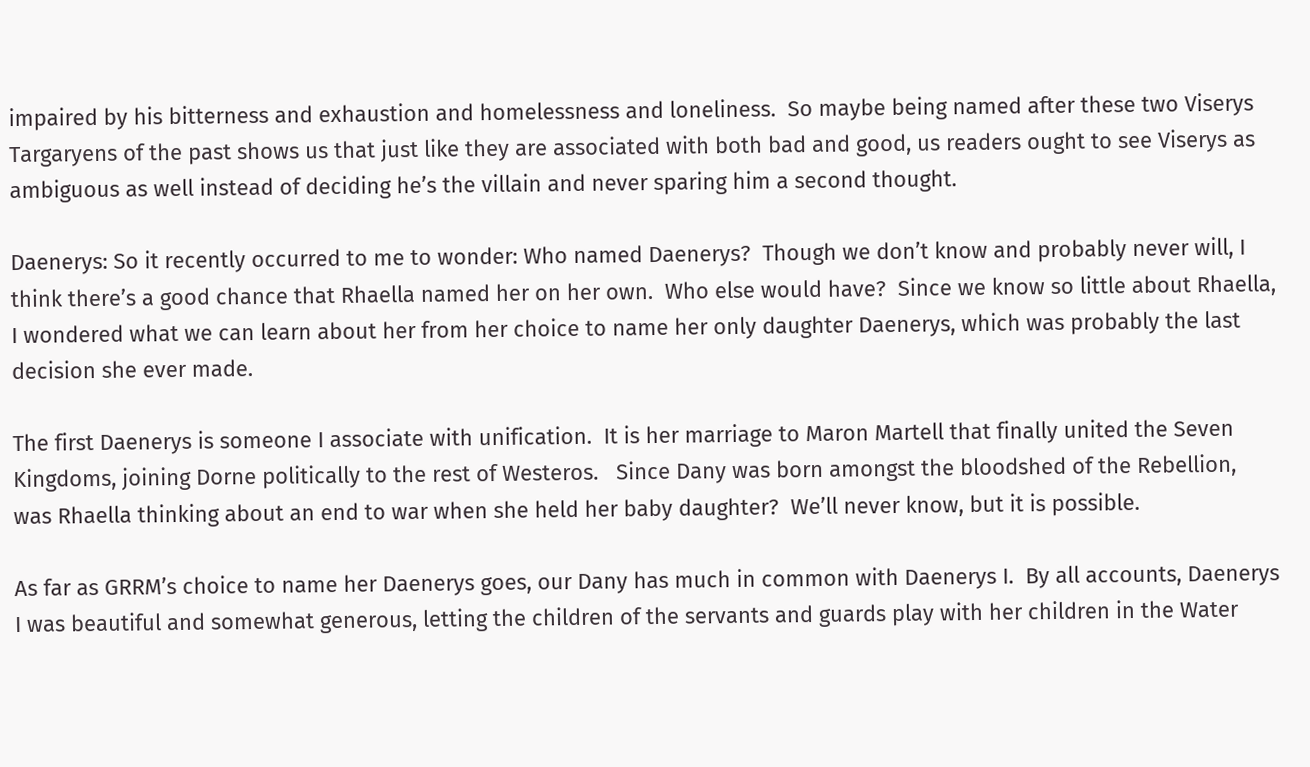impaired by his bitterness and exhaustion and homelessness and loneliness.  So maybe being named after these two Viserys Targaryens of the past shows us that just like they are associated with both bad and good, us readers ought to see Viserys as ambiguous as well instead of deciding he’s the villain and never sparing him a second thought.

Daenerys: So it recently occurred to me to wonder: Who named Daenerys?  Though we don’t know and probably never will, I think there’s a good chance that Rhaella named her on her own.  Who else would have?  Since we know so little about Rhaella, I wondered what we can learn about her from her choice to name her only daughter Daenerys, which was probably the last decision she ever made.

The first Daenerys is someone I associate with unification.  It is her marriage to Maron Martell that finally united the Seven Kingdoms, joining Dorne politically to the rest of Westeros.   Since Dany was born amongst the bloodshed of the Rebellion, was Rhaella thinking about an end to war when she held her baby daughter?  We’ll never know, but it is possible.

As far as GRRM’s choice to name her Daenerys goes, our Dany has much in common with Daenerys I.  By all accounts, Daenerys I was beautiful and somewhat generous, letting the children of the servants and guards play with her children in the Water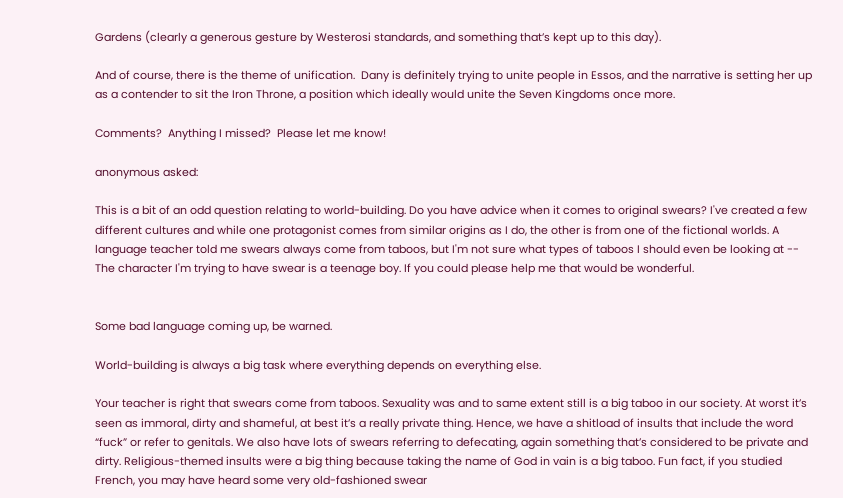Gardens (clearly a generous gesture by Westerosi standards, and something that’s kept up to this day).

And of course, there is the theme of unification.  Dany is definitely trying to unite people in Essos, and the narrative is setting her up as a contender to sit the Iron Throne, a position which ideally would unite the Seven Kingdoms once more.

Comments?  Anything I missed?  Please let me know!

anonymous asked:

This is a bit of an odd question relating to world-building. Do you have advice when it comes to original swears? I've created a few different cultures and while one protagonist comes from similar origins as I do, the other is from one of the fictional worlds. A language teacher told me swears always come from taboos, but I'm not sure what types of taboos I should even be looking at -- The character I'm trying to have swear is a teenage boy. If you could please help me that would be wonderful.


Some bad language coming up, be warned.

World-building is always a big task where everything depends on everything else.

Your teacher is right that swears come from taboos. Sexuality was and to same extent still is a big taboo in our society. At worst it’s seen as immoral, dirty and shameful, at best it’s a really private thing. Hence, we have a shitload of insults that include the word “fuck” or refer to genitals. We also have lots of swears referring to defecating, again something that’s considered to be private and dirty. Religious-themed insults were a big thing because taking the name of God in vain is a big taboo. Fun fact, if you studied French, you may have heard some very old-fashioned swear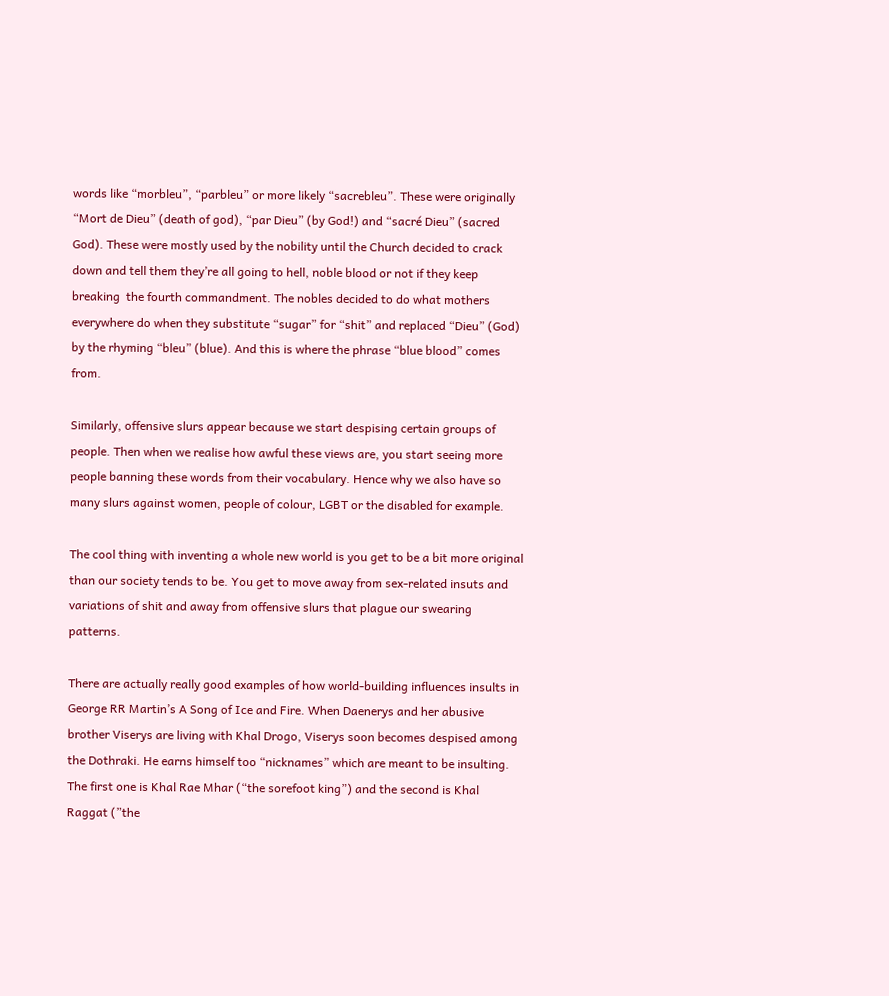words like “morbleu”, “parbleu” or more likely “sacrebleu”. These were originally “Mort de Dieu” (death of god), “par Dieu” (by God!) and “sacré Dieu” (sacred God). These were mostly used by the nobility until the Church decided to crack down and tell them they’re all going to hell, noble blood or not if they keep breaking  the fourth commandment. The nobles decided to do what mothers everywhere do when they substitute “sugar” for “shit” and replaced “Dieu” (God) by the rhyming “bleu” (blue). And this is where the phrase “blue blood” comes from.

Similarly, offensive slurs appear because we start despising certain groups of people. Then when we realise how awful these views are, you start seeing more people banning these words from their vocabulary. Hence why we also have so many slurs against women, people of colour, LGBT or the disabled for example.

The cool thing with inventing a whole new world is you get to be a bit more original than our society tends to be. You get to move away from sex-related insuts and variations of shit and away from offensive slurs that plague our swearing patterns.

There are actually really good examples of how world-building influences insults in George RR Martin’s A Song of Ice and Fire. When Daenerys and her abusive brother Viserys are living with Khal Drogo, Viserys soon becomes despised among the Dothraki. He earns himself too “nicknames” which are meant to be insulting. The first one is Khal Rae Mhar (“the sorefoot king”) and the second is Khal Raggat (”the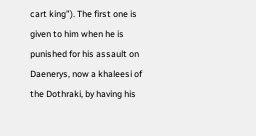cart king”). The first one is given to him when he is punished for his assault on Daenerys, now a khaleesi of the Dothraki, by having his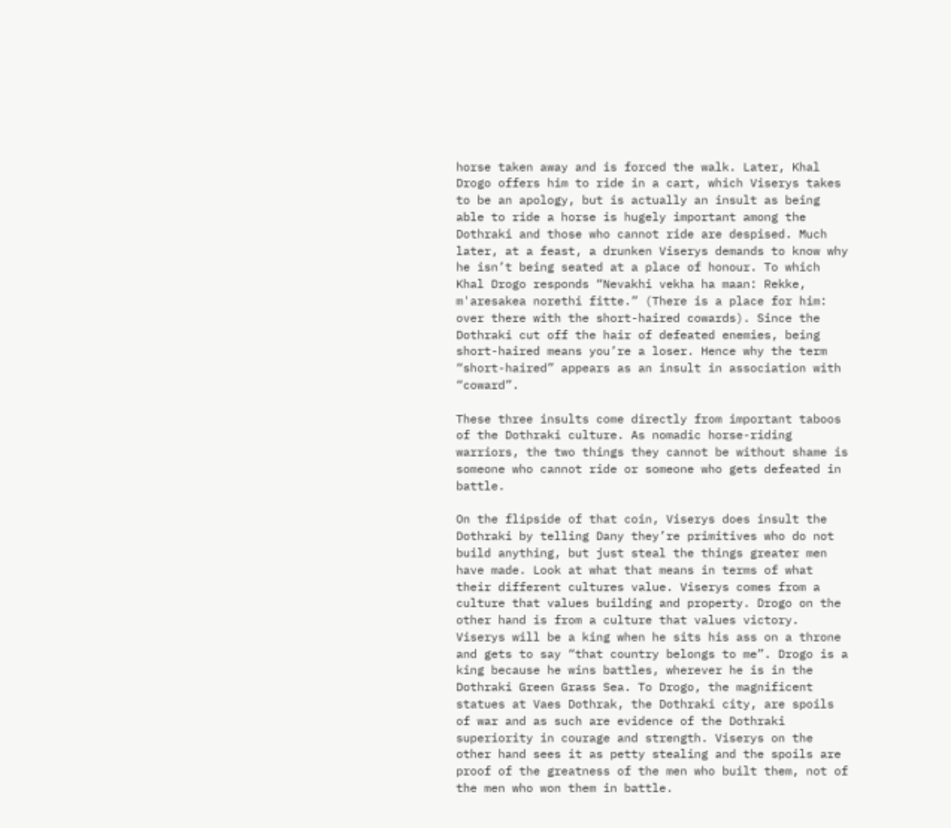horse taken away and is forced the walk. Later, Khal Drogo offers him to ride in a cart, which Viserys takes to be an apology, but is actually an insult as being able to ride a horse is hugely important among the Dothraki and those who cannot ride are despised. Much later, at a feast, a drunken Viserys demands to know why he isn’t being seated at a place of honour. To which Khal Drogo responds “Nevakhi vekha ha maan: Rekke, m'aresakea norethi fitte.” (There is a place for him: over there with the short-haired cowards). Since the Dothraki cut off the hair of defeated enemies, being short-haired means you’re a loser. Hence why the term “short-haired” appears as an insult in association with “coward”.

These three insults come directly from important taboos of the Dothraki culture. As nomadic horse-riding warriors, the two things they cannot be without shame is someone who cannot ride or someone who gets defeated in battle.

On the flipside of that coin, Viserys does insult the Dothraki by telling Dany they’re primitives who do not build anything, but just steal the things greater men have made. Look at what that means in terms of what their different cultures value. Viserys comes from a culture that values building and property. Drogo on the other hand is from a culture that values victory. Viserys will be a king when he sits his ass on a throne and gets to say “that country belongs to me”. Drogo is a king because he wins battles, wherever he is in the Dothraki Green Grass Sea. To Drogo, the magnificent statues at Vaes Dothrak, the Dothraki city, are spoils of war and as such are evidence of the Dothraki superiority in courage and strength. Viserys on the other hand sees it as petty stealing and the spoils are proof of the greatness of the men who built them, not of the men who won them in battle.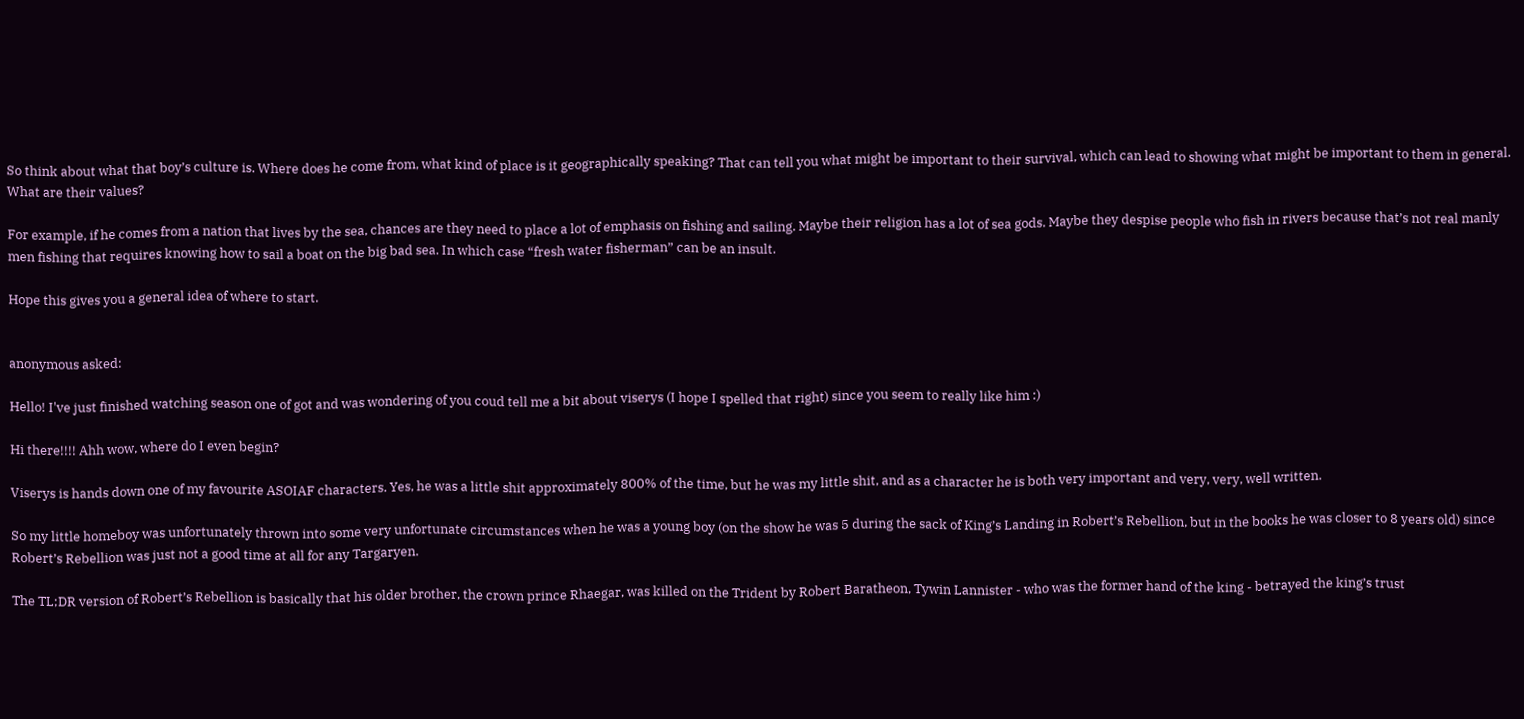So think about what that boy’s culture is. Where does he come from, what kind of place is it geographically speaking? That can tell you what might be important to their survival, which can lead to showing what might be important to them in general. What are their values?

For example, if he comes from a nation that lives by the sea, chances are they need to place a lot of emphasis on fishing and sailing. Maybe their religion has a lot of sea gods. Maybe they despise people who fish in rivers because that’s not real manly men fishing that requires knowing how to sail a boat on the big bad sea. In which case “fresh water fisherman” can be an insult.

Hope this gives you a general idea of where to start.


anonymous asked:

Hello! I've just finished watching season one of got and was wondering of you coud tell me a bit about viserys (I hope I spelled that right) since you seem to really like him :)

Hi there!!!! Ahh wow, where do I even begin?

Viserys is hands down one of my favourite ASOIAF characters. Yes, he was a little shit approximately 800% of the time, but he was my little shit, and as a character he is both very important and very, very, well written.

So my little homeboy was unfortunately thrown into some very unfortunate circumstances when he was a young boy (on the show he was 5 during the sack of King’s Landing in Robert’s Rebellion, but in the books he was closer to 8 years old) since Robert’s Rebellion was just not a good time at all for any Targaryen.

The TL;DR version of Robert’s Rebellion is basically that his older brother, the crown prince Rhaegar, was killed on the Trident by Robert Baratheon, Tywin Lannister - who was the former hand of the king - betrayed the king’s trust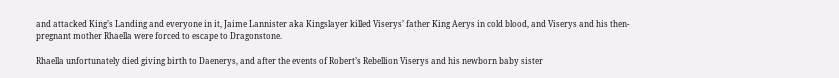and attacked King’s Landing and everyone in it, Jaime Lannister aka Kingslayer killed Viserys’ father King Aerys in cold blood, and Viserys and his then-pregnant mother Rhaella were forced to escape to Dragonstone.

Rhaella unfortunately died giving birth to Daenerys, and after the events of Robert’s Rebellion Viserys and his newborn baby sister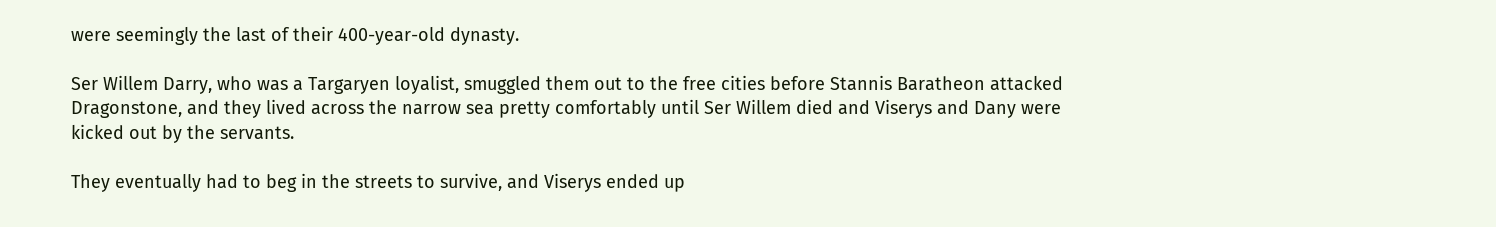were seemingly the last of their 400-year-old dynasty.

Ser Willem Darry, who was a Targaryen loyalist, smuggled them out to the free cities before Stannis Baratheon attacked Dragonstone, and they lived across the narrow sea pretty comfortably until Ser Willem died and Viserys and Dany were kicked out by the servants.

They eventually had to beg in the streets to survive, and Viserys ended up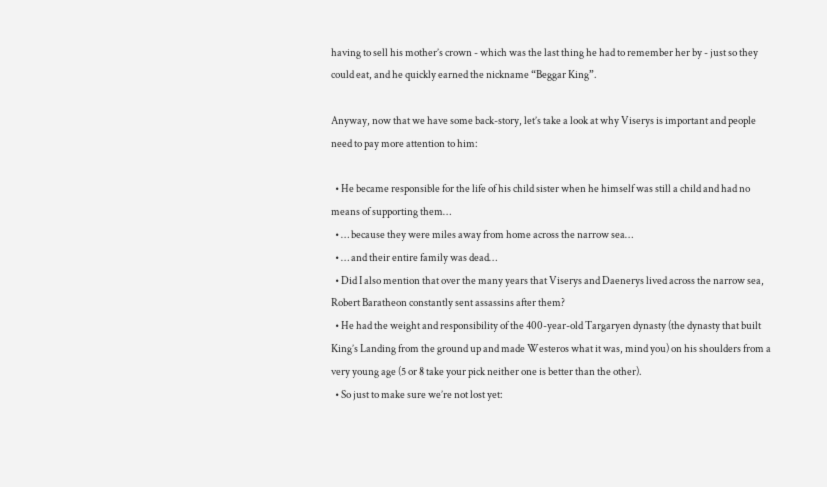having to sell his mother’s crown - which was the last thing he had to remember her by - just so they could eat, and he quickly earned the nickname “Beggar King”.

Anyway, now that we have some back-story, let’s take a look at why Viserys is important and people need to pay more attention to him:

  • He became responsible for the life of his child sister when he himself was still a child and had no means of supporting them…
  • … because they were miles away from home across the narrow sea…
  • … and their entire family was dead…
  • Did I also mention that over the many years that Viserys and Daenerys lived across the narrow sea, Robert Baratheon constantly sent assassins after them?
  • He had the weight and responsibility of the 400-year-old Targaryen dynasty (the dynasty that built King’s Landing from the ground up and made Westeros what it was, mind you) on his shoulders from a very young age (5 or 8 take your pick neither one is better than the other).
  • So just to make sure we’re not lost yet: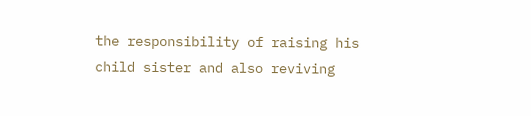the responsibility of raising his child sister and also reviving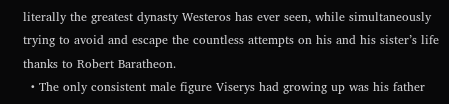literally the greatest dynasty Westeros has ever seen, while simultaneously trying to avoid and escape the countless attempts on his and his sister’s life thanks to Robert Baratheon.
  • The only consistent male figure Viserys had growing up was his father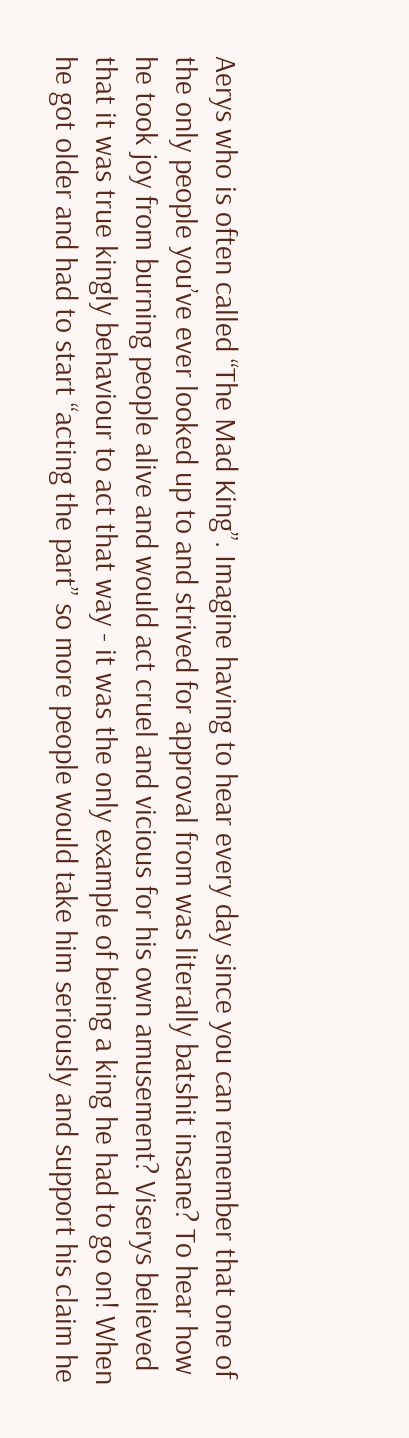Aerys who is often called “The Mad King”. Imagine having to hear every day since you can remember that one of the only people you’ve ever looked up to and strived for approval from was literally batshit insane? To hear how he took joy from burning people alive and would act cruel and vicious for his own amusement? Viserys believed that it was true kingly behaviour to act that way - it was the only example of being a king he had to go on! When he got older and had to start “acting the part” so more people would take him seriously and support his claim he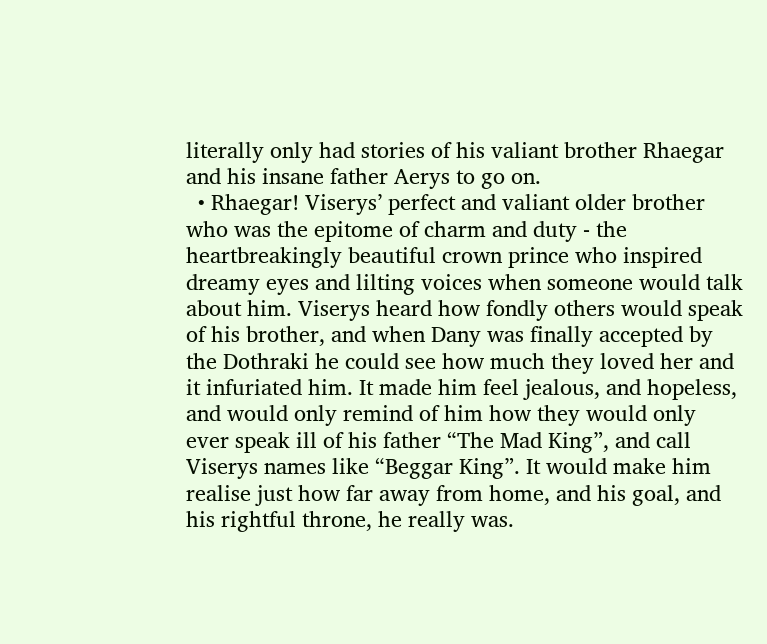literally only had stories of his valiant brother Rhaegar and his insane father Aerys to go on.
  • Rhaegar! Viserys’ perfect and valiant older brother who was the epitome of charm and duty - the heartbreakingly beautiful crown prince who inspired dreamy eyes and lilting voices when someone would talk about him. Viserys heard how fondly others would speak of his brother, and when Dany was finally accepted by the Dothraki he could see how much they loved her and it infuriated him. It made him feel jealous, and hopeless, and would only remind of him how they would only ever speak ill of his father “The Mad King”, and call Viserys names like “Beggar King”. It would make him realise just how far away from home, and his goal, and his rightful throne, he really was.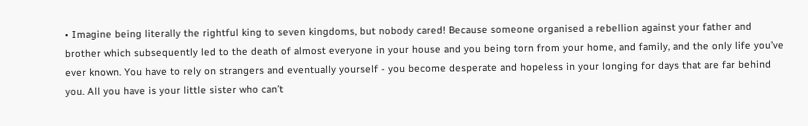• Imagine being literally the rightful king to seven kingdoms, but nobody cared! Because someone organised a rebellion against your father and brother which subsequently led to the death of almost everyone in your house and you being torn from your home, and family, and the only life you’ve ever known. You have to rely on strangers and eventually yourself - you become desperate and hopeless in your longing for days that are far behind you. All you have is your little sister who can’t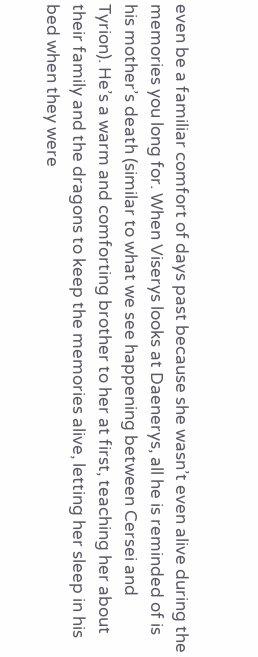even be a familiar comfort of days past because she wasn’t even alive during the memories you long for. When Viserys looks at Daenerys, all he is reminded of is his mother’s death (similar to what we see happening between Cersei and Tyrion). He’s a warm and comforting brother to her at first, teaching her about their family and the dragons to keep the memories alive, letting her sleep in his bed when they were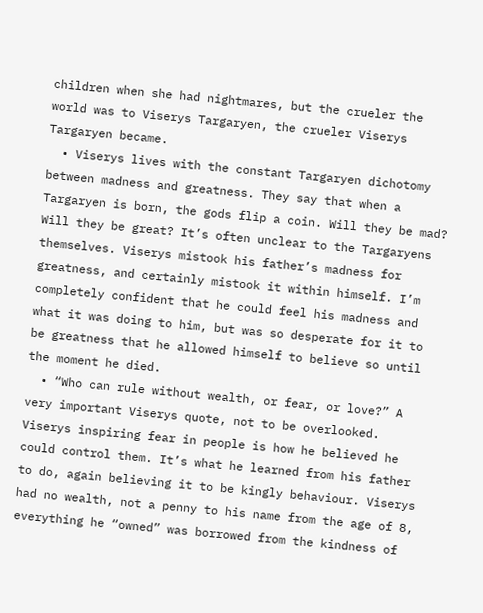children when she had nightmares, but the crueler the world was to Viserys Targaryen, the crueler Viserys Targaryen became.
  • Viserys lives with the constant Targaryen dichotomy between madness and greatness. They say that when a Targaryen is born, the gods flip a coin. Will they be mad? Will they be great? It’s often unclear to the Targaryens themselves. Viserys mistook his father’s madness for greatness, and certainly mistook it within himself. I’m completely confident that he could feel his madness and what it was doing to him, but was so desperate for it to be greatness that he allowed himself to believe so until the moment he died.
  • “Who can rule without wealth, or fear, or love?” A very important Viserys quote, not to be overlooked. Viserys inspiring fear in people is how he believed he could control them. It’s what he learned from his father to do, again believing it to be kingly behaviour. Viserys had no wealth, not a penny to his name from the age of 8, everything he “owned” was borrowed from the kindness of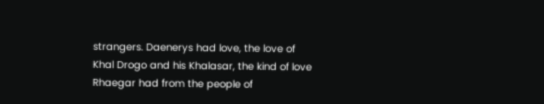strangers. Daenerys had love, the love of Khal Drogo and his Khalasar, the kind of love Rhaegar had from the people of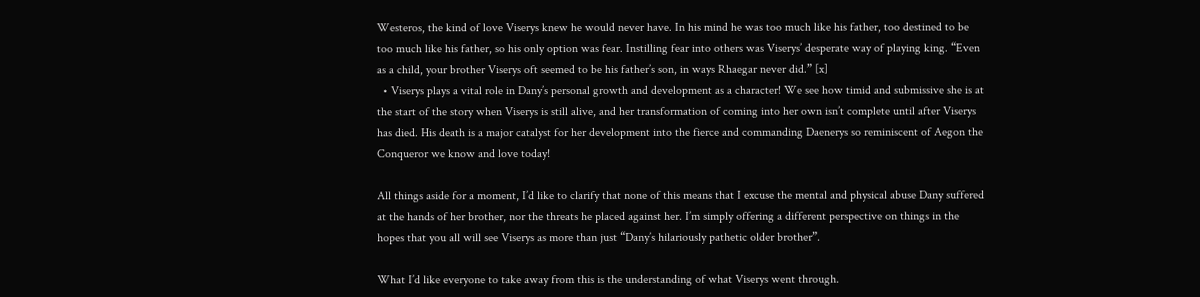Westeros, the kind of love Viserys knew he would never have. In his mind he was too much like his father, too destined to be too much like his father, so his only option was fear. Instilling fear into others was Viserys’ desperate way of playing king. “Even as a child, your brother Viserys oft seemed to be his father’s son, in ways Rhaegar never did.” [x]
  • Viserys plays a vital role in Dany’s personal growth and development as a character! We see how timid and submissive she is at the start of the story when Viserys is still alive, and her transformation of coming into her own isn’t complete until after Viserys has died. His death is a major catalyst for her development into the fierce and commanding Daenerys so reminiscent of Aegon the Conqueror we know and love today!

All things aside for a moment, I’d like to clarify that none of this means that I excuse the mental and physical abuse Dany suffered at the hands of her brother, nor the threats he placed against her. I’m simply offering a different perspective on things in the hopes that you all will see Viserys as more than just “Dany’s hilariously pathetic older brother”.

What I’d like everyone to take away from this is the understanding of what Viserys went through.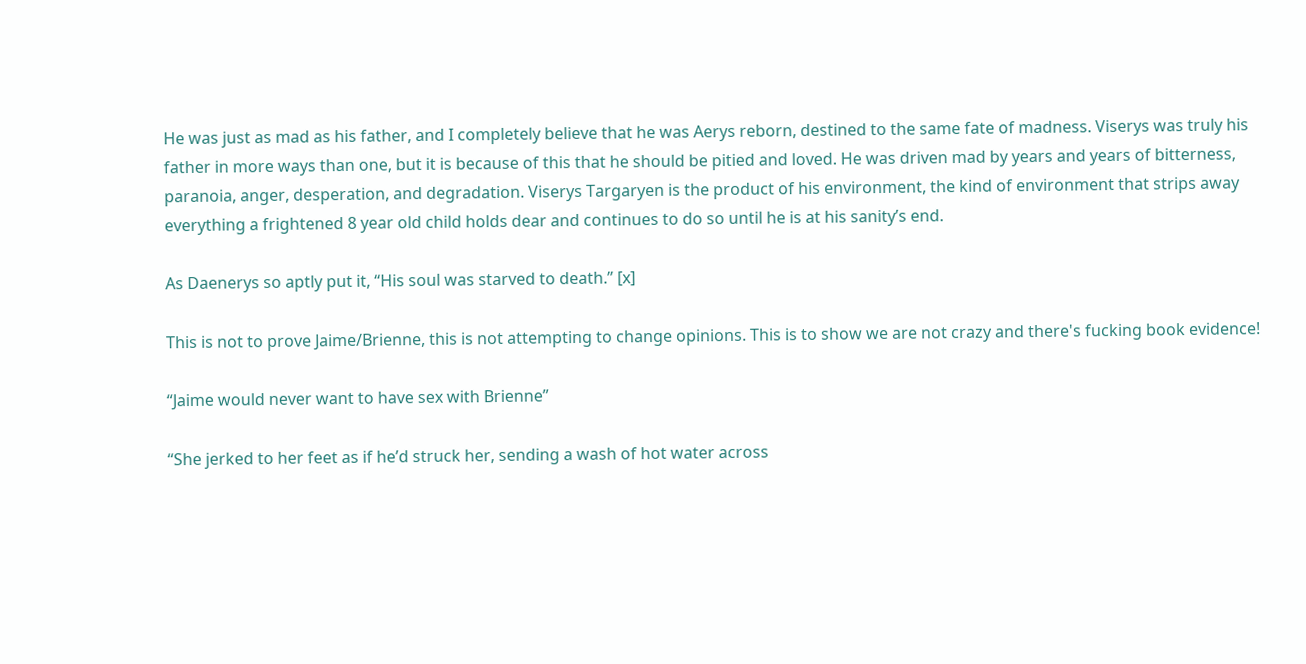He was just as mad as his father, and I completely believe that he was Aerys reborn, destined to the same fate of madness. Viserys was truly his father in more ways than one, but it is because of this that he should be pitied and loved. He was driven mad by years and years of bitterness, paranoia, anger, desperation, and degradation. Viserys Targaryen is the product of his environment, the kind of environment that strips away everything a frightened 8 year old child holds dear and continues to do so until he is at his sanity’s end.

As Daenerys so aptly put it, “His soul was starved to death.” [x]

This is not to prove Jaime/Brienne, this is not attempting to change opinions. This is to show we are not crazy and there's fucking book evidence!

“Jaime would never want to have sex with Brienne”

“She jerked to her feet as if he’d struck her, sending a wash of hot water across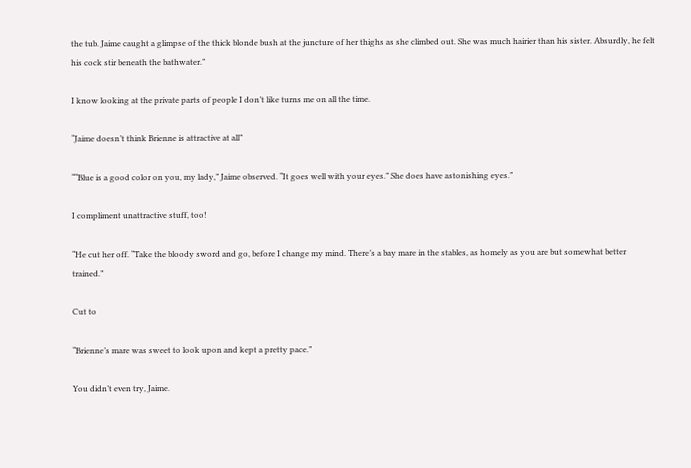the tub. Jaime caught a glimpse of the thick blonde bush at the juncture of her thighs as she climbed out. She was much hairier than his sister. Absurdly, he felt his cock stir beneath the bathwater.”

I know looking at the private parts of people I don’t like turns me on all the time.

“Jaime doesn’t think Brienne is attractive at all”

““Blue is a good color on you, my lady,” Jaime observed. “It goes well with your eyes.” She does have astonishing eyes.”

I compliment unattractive stuff, too!

“He cut her off. “Take the bloody sword and go, before I change my mind. There’s a bay mare in the stables, as homely as you are but somewhat better trained.”

Cut to

“Brienne’s mare was sweet to look upon and kept a pretty pace.”

You didn’t even try, Jaime.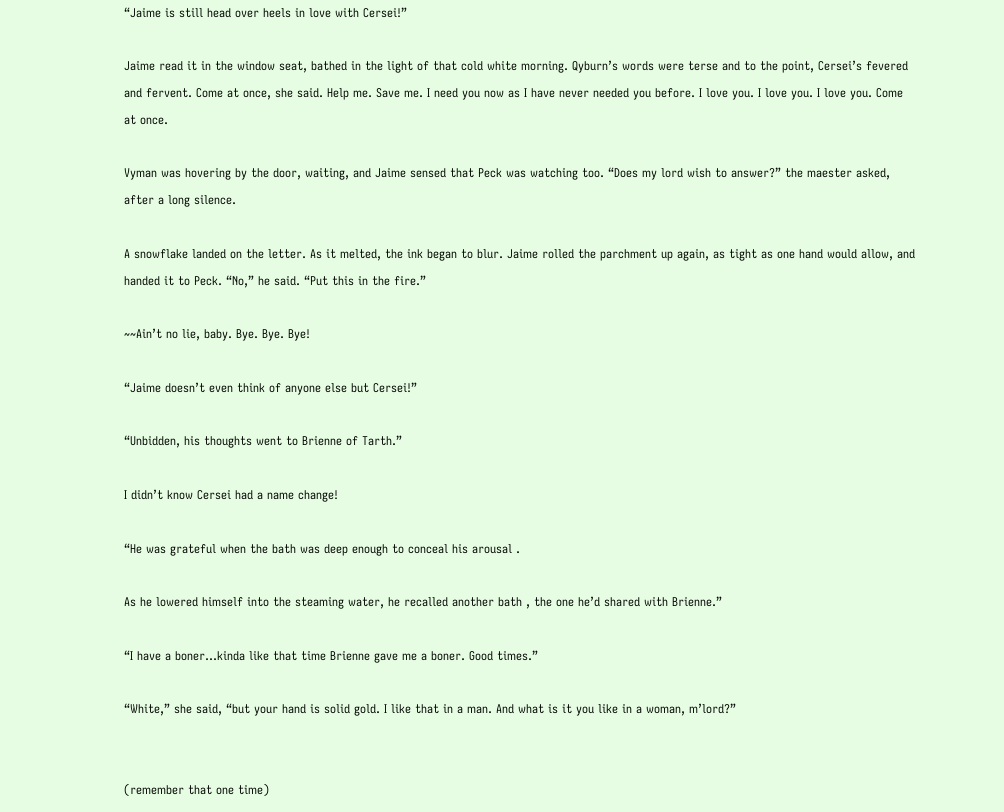“Jaime is still head over heels in love with Cersei!”

Jaime read it in the window seat, bathed in the light of that cold white morning. Qyburn’s words were terse and to the point, Cersei’s fevered and fervent. Come at once, she said. Help me. Save me. I need you now as I have never needed you before. I love you. I love you. I love you. Come at once.

Vyman was hovering by the door, waiting, and Jaime sensed that Peck was watching too. “Does my lord wish to answer?” the maester asked, after a long silence.

A snowflake landed on the letter. As it melted, the ink began to blur. Jaime rolled the parchment up again, as tight as one hand would allow, and handed it to Peck. “No,” he said. “Put this in the fire.”

~~Ain’t no lie, baby. Bye. Bye. Bye!

“Jaime doesn’t even think of anyone else but Cersei!”

“Unbidden, his thoughts went to Brienne of Tarth.”

I didn’t know Cersei had a name change!

“He was grateful when the bath was deep enough to conceal his arousal .

As he lowered himself into the steaming water, he recalled another bath , the one he’d shared with Brienne.”

“I have a boner…kinda like that time Brienne gave me a boner. Good times.”

“White,” she said, “but your hand is solid gold. I like that in a man. And what is it you like in a woman, m’lord?”


(remember that one time)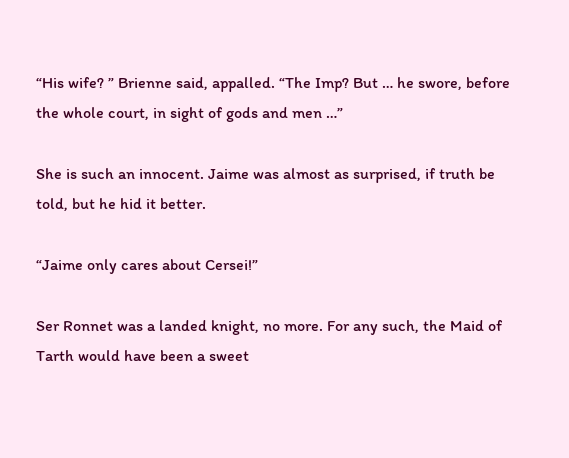“His wife? ” Brienne said, appalled. “The Imp? But … he swore, before the whole court, in sight of gods and men …”

She is such an innocent. Jaime was almost as surprised, if truth be told, but he hid it better.

“Jaime only cares about Cersei!”

Ser Ronnet was a landed knight, no more. For any such, the Maid of Tarth would have been a sweet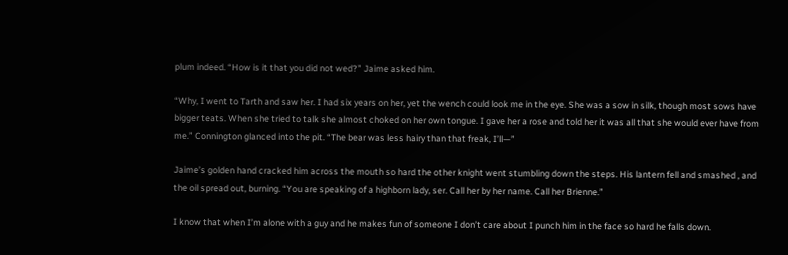plum indeed. “How is it that you did not wed?” Jaime asked him.

“Why, I went to Tarth and saw her. I had six years on her, yet the wench could look me in the eye. She was a sow in silk, though most sows have bigger teats. When she tried to talk she almost choked on her own tongue. I gave her a rose and told her it was all that she would ever have from me.” Connington glanced into the pit. “The bear was less hairy than that freak, I’ll—”

Jaime’s golden hand cracked him across the mouth so hard the other knight went stumbling down the steps. His lantern fell and smashed , and the oil spread out, burning. “You are speaking of a highborn lady, ser. Call her by her name. Call her Brienne.”

I know that when I’m alone with a guy and he makes fun of someone I don’t care about I punch him in the face so hard he falls down.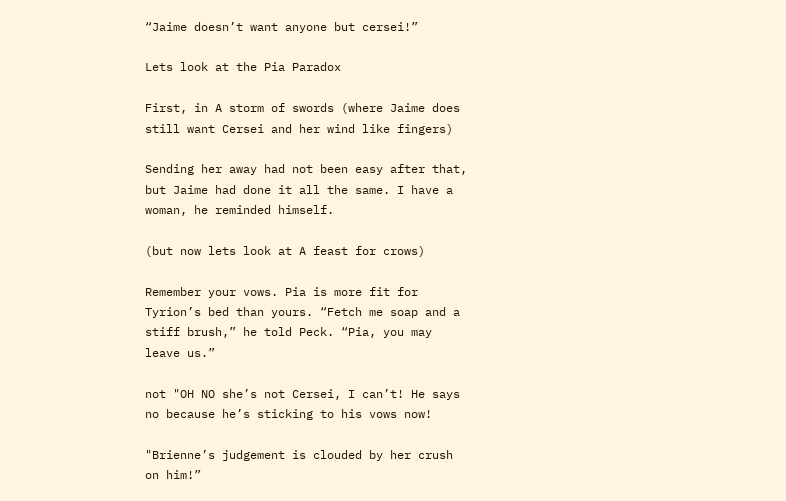“Jaime doesn’t want anyone but cersei!”

Lets look at the Pia Paradox

First, in A storm of swords (where Jaime does still want Cersei and her wind like fingers)

Sending her away had not been easy after that, but Jaime had done it all the same. I have a woman, he reminded himself.

(but now lets look at A feast for crows)

Remember your vows. Pia is more fit for Tyrion’s bed than yours. “Fetch me soap and a stiff brush,” he told Peck. “Pia, you may leave us.”

not "OH NO she’s not Cersei, I can’t! He says no because he’s sticking to his vows now!

"Brienne’s judgement is clouded by her crush on him!”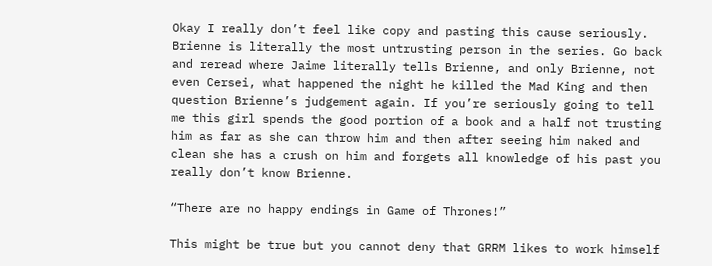Okay I really don’t feel like copy and pasting this cause seriously. Brienne is literally the most untrusting person in the series. Go back and reread where Jaime literally tells Brienne, and only Brienne, not even Cersei, what happened the night he killed the Mad King and then question Brienne’s judgement again. If you’re seriously going to tell me this girl spends the good portion of a book and a half not trusting him as far as she can throw him and then after seeing him naked and clean she has a crush on him and forgets all knowledge of his past you really don’t know Brienne.

“There are no happy endings in Game of Thrones!”

This might be true but you cannot deny that GRRM likes to work himself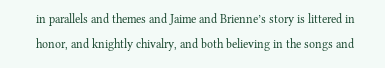in parallels and themes and Jaime and Brienne’s story is littered in honor, and knightly chivalry, and both believing in the songs and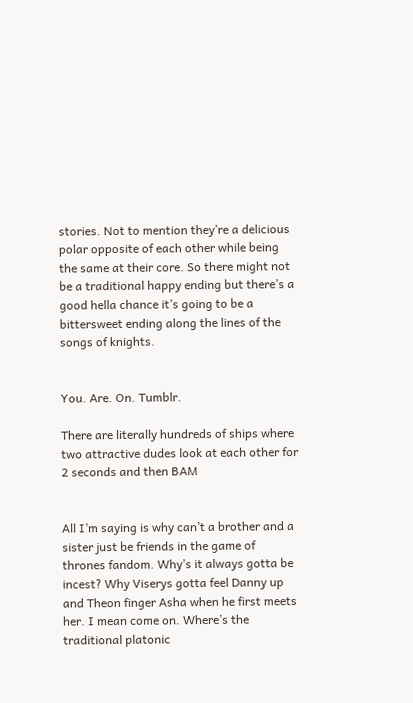stories. Not to mention they’re a delicious polar opposite of each other while being the same at their core. So there might not be a traditional happy ending but there’s a good hella chance it’s going to be a bittersweet ending along the lines of the songs of knights.


You. Are. On. Tumblr.

There are literally hundreds of ships where two attractive dudes look at each other for 2 seconds and then BAM


All I’m saying is why can’t a brother and a sister just be friends in the game of thrones fandom. Why’s it always gotta be incest? Why Viserys gotta feel Danny up and Theon finger Asha when he first meets her. I mean come on. Where’s the traditional platonic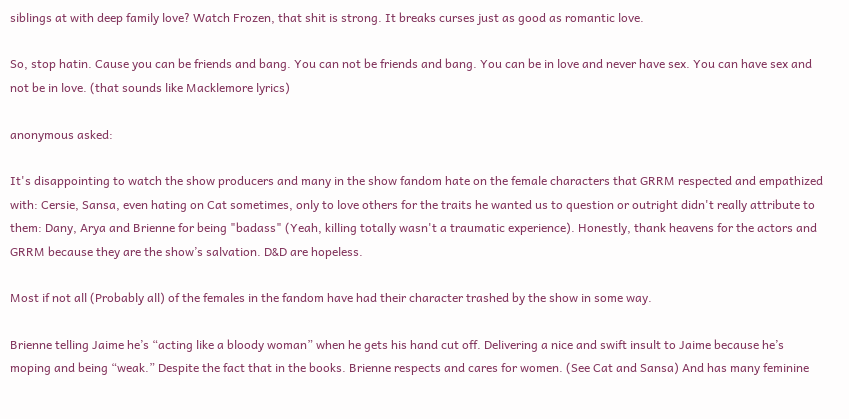siblings at with deep family love? Watch Frozen, that shit is strong. It breaks curses just as good as romantic love.

So, stop hatin. Cause you can be friends and bang. You can not be friends and bang. You can be in love and never have sex. You can have sex and not be in love. (that sounds like Macklemore lyrics)

anonymous asked:

It's disappointing to watch the show producers and many in the show fandom hate on the female characters that GRRM respected and empathized with: Cersie, Sansa, even hating on Cat sometimes, only to love others for the traits he wanted us to question or outright didn't really attribute to them: Dany, Arya and Brienne for being "badass" (Yeah, killing totally wasn't a traumatic experience). Honestly, thank heavens for the actors and GRRM because they are the show’s salvation. D&D are hopeless.

Most if not all (Probably all) of the females in the fandom have had their character trashed by the show in some way.

Brienne telling Jaime he’s “acting like a bloody woman” when he gets his hand cut off. Delivering a nice and swift insult to Jaime because he’s moping and being “weak.” Despite the fact that in the books. Brienne respects and cares for women. (See Cat and Sansa) And has many feminine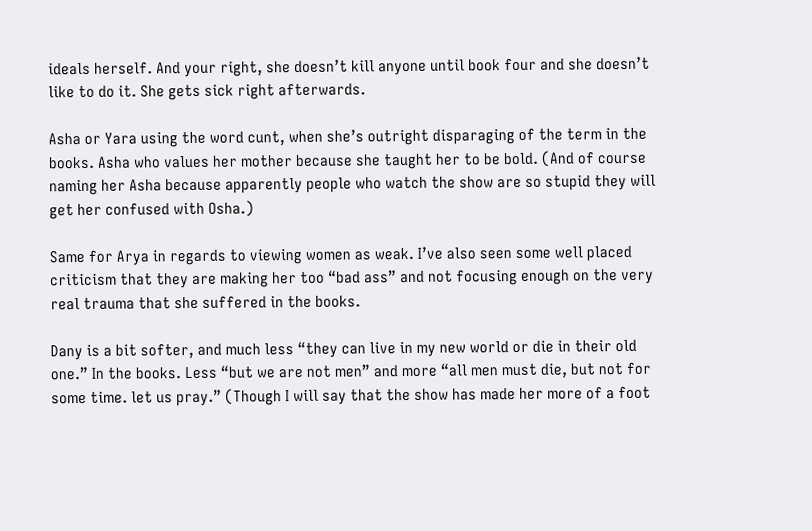ideals herself. And your right, she doesn’t kill anyone until book four and she doesn’t like to do it. She gets sick right afterwards.

Asha or Yara using the word cunt, when she’s outright disparaging of the term in the books. Asha who values her mother because she taught her to be bold. (And of course naming her Asha because apparently people who watch the show are so stupid they will get her confused with Osha.)

Same for Arya in regards to viewing women as weak. I’ve also seen some well placed criticism that they are making her too “bad ass” and not focusing enough on the very real trauma that she suffered in the books.

Dany is a bit softer, and much less “they can live in my new world or die in their old one.” In the books. Less “but we are not men” and more “all men must die, but not for some time. let us pray.” (Though I will say that the show has made her more of a foot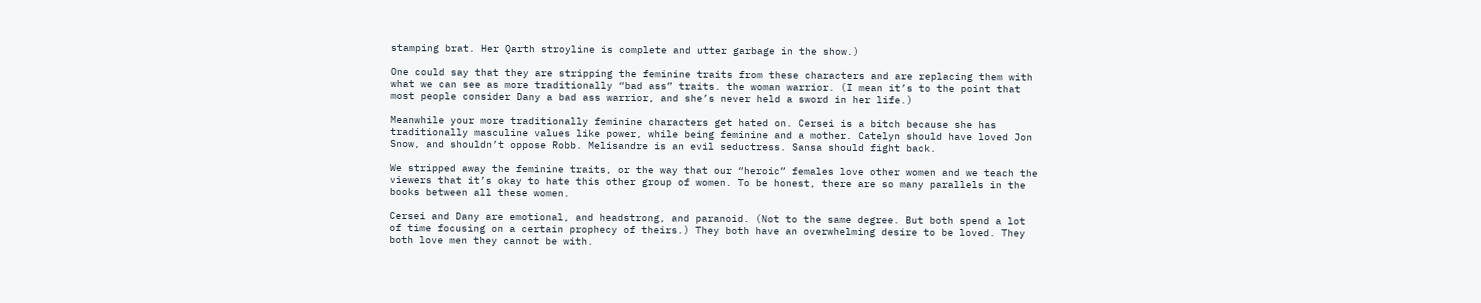stamping brat. Her Qarth stroyline is complete and utter garbage in the show.)

One could say that they are stripping the feminine traits from these characters and are replacing them with what we can see as more traditionally “bad ass” traits. the woman warrior. (I mean it’s to the point that most people consider Dany a bad ass warrior, and she’s never held a sword in her life.)

Meanwhile your more traditionally feminine characters get hated on. Cersei is a bitch because she has traditionally masculine values like power, while being feminine and a mother. Catelyn should have loved Jon Snow, and shouldn’t oppose Robb. Melisandre is an evil seductress. Sansa should fight back.

We stripped away the feminine traits, or the way that our “heroic” females love other women and we teach the viewers that it’s okay to hate this other group of women. To be honest, there are so many parallels in the books between all these women.

Cersei and Dany are emotional, and headstrong, and paranoid. (Not to the same degree. But both spend a lot  of time focusing on a certain prophecy of theirs.) They both have an overwhelming desire to be loved. They both love men they cannot be with.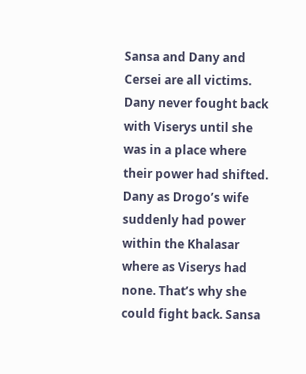Sansa and Dany and Cersei are all victims. Dany never fought back with Viserys until she was in a place where their power had shifted. Dany as Drogo’s wife suddenly had power within the Khalasar where as Viserys had none. That’s why she could fight back. Sansa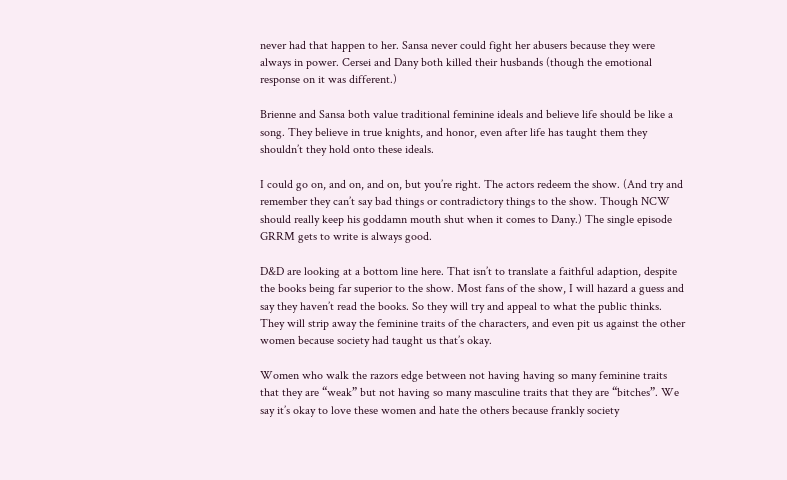never had that happen to her. Sansa never could fight her abusers because they were always in power. Cersei and Dany both killed their husbands (though the emotional response on it was different.)

Brienne and Sansa both value traditional feminine ideals and believe life should be like a song. They believe in true knights, and honor, even after life has taught them they shouldn’t they hold onto these ideals.

I could go on, and on, and on, but you’re right. The actors redeem the show. (And try and remember they can’t say bad things or contradictory things to the show. Though NCW should really keep his goddamn mouth shut when it comes to Dany.) The single episode GRRM gets to write is always good.

D&D are looking at a bottom line here. That isn’t to translate a faithful adaption, despite the books being far superior to the show. Most fans of the show, I will hazard a guess and say they haven’t read the books. So they will try and appeal to what the public thinks. They will strip away the feminine traits of the characters, and even pit us against the other women because society had taught us that’s okay.

Women who walk the razors edge between not having having so many feminine traits that they are “weak” but not having so many masculine traits that they are “bitches”. We say it’s okay to love these women and hate the others because frankly society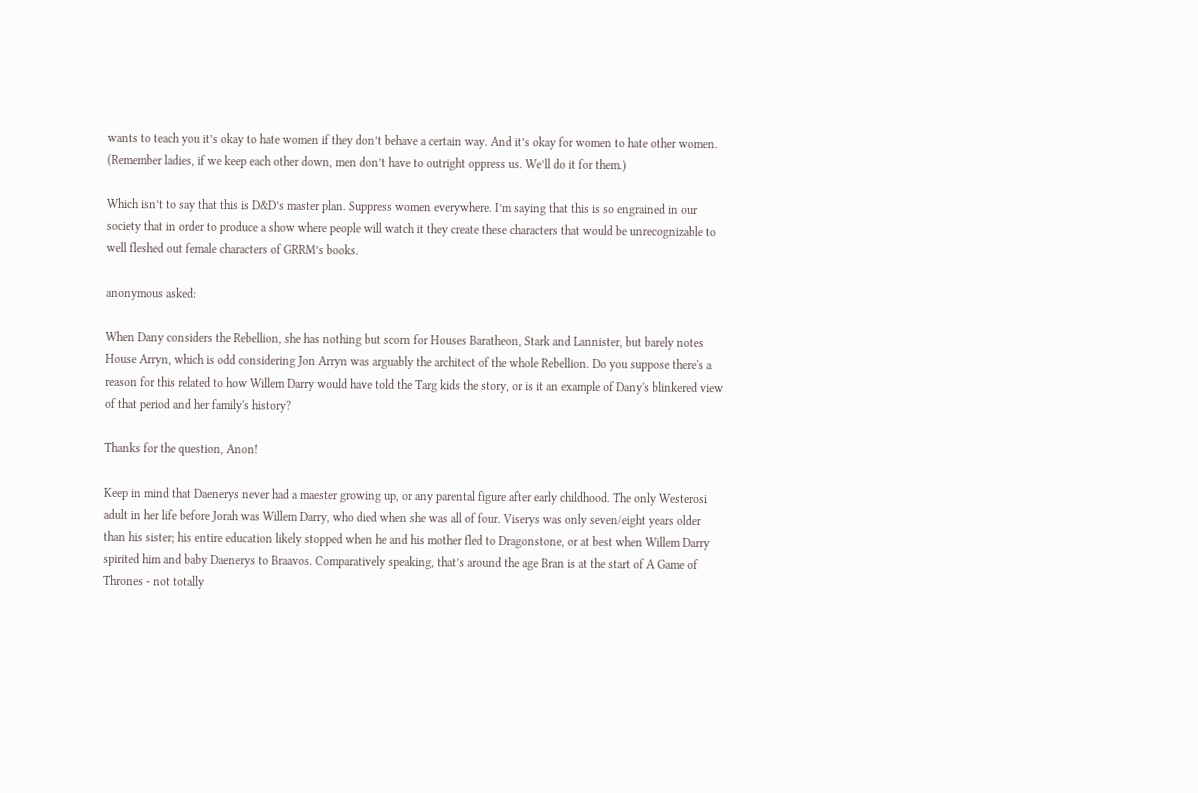wants to teach you it’s okay to hate women if they don’t behave a certain way. And it’s okay for women to hate other women. (Remember ladies, if we keep each other down, men don’t have to outright oppress us. We’ll do it for them.)

Which isn’t to say that this is D&D’s master plan. Suppress women everywhere. I’m saying that this is so engrained in our society that in order to produce a show where people will watch it they create these characters that would be unrecognizable to well fleshed out female characters of GRRM’s books.

anonymous asked:

When Dany considers the Rebellion, she has nothing but scorn for Houses Baratheon, Stark and Lannister, but barely notes House Arryn, which is odd considering Jon Arryn was arguably the architect of the whole Rebellion. Do you suppose there's a reason for this related to how Willem Darry would have told the Targ kids the story, or is it an example of Dany's blinkered view of that period and her family's history?

Thanks for the question, Anon!

Keep in mind that Daenerys never had a maester growing up, or any parental figure after early childhood. The only Westerosi adult in her life before Jorah was Willem Darry, who died when she was all of four. Viserys was only seven/eight years older than his sister; his entire education likely stopped when he and his mother fled to Dragonstone, or at best when Willem Darry spirited him and baby Daenerys to Braavos. Comparatively speaking, that’s around the age Bran is at the start of A Game of Thrones - not totally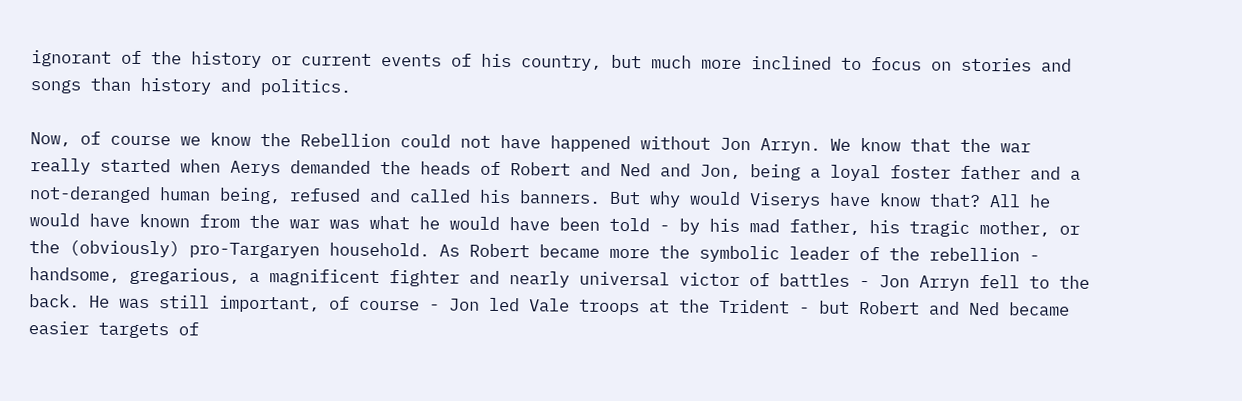ignorant of the history or current events of his country, but much more inclined to focus on stories and songs than history and politics.

Now, of course we know the Rebellion could not have happened without Jon Arryn. We know that the war really started when Aerys demanded the heads of Robert and Ned and Jon, being a loyal foster father and a not-deranged human being, refused and called his banners. But why would Viserys have know that? All he would have known from the war was what he would have been told - by his mad father, his tragic mother, or the (obviously) pro-Targaryen household. As Robert became more the symbolic leader of the rebellion - handsome, gregarious, a magnificent fighter and nearly universal victor of battles - Jon Arryn fell to the back. He was still important, of course - Jon led Vale troops at the Trident - but Robert and Ned became easier targets of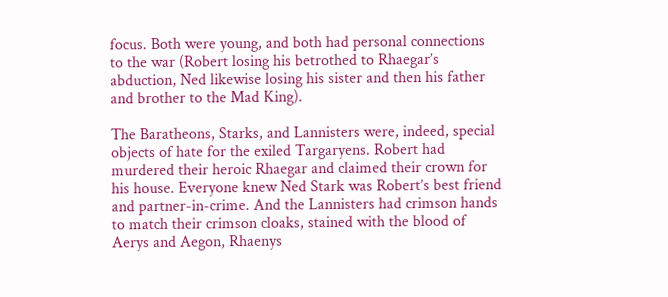focus. Both were young, and both had personal connections to the war (Robert losing his betrothed to Rhaegar’s abduction, Ned likewise losing his sister and then his father and brother to the Mad King).

The Baratheons, Starks, and Lannisters were, indeed, special objects of hate for the exiled Targaryens. Robert had murdered their heroic Rhaegar and claimed their crown for his house. Everyone knew Ned Stark was Robert’s best friend and partner-in-crime. And the Lannisters had crimson hands to match their crimson cloaks, stained with the blood of Aerys and Aegon, Rhaenys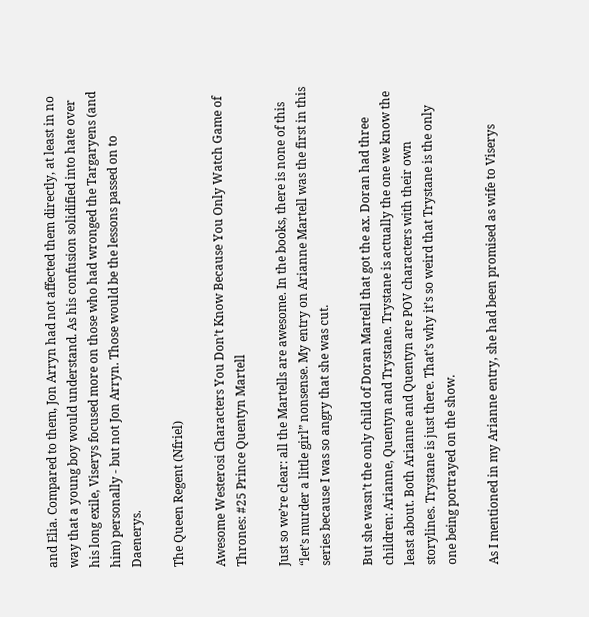and Elia. Compared to them, Jon Arryn had not affected them directly, at least in no way that a young boy would understand. As his confusion solidified into hate over his long exile, Viserys focused more on those who had wronged the Targaryens (and him) personally - but not Jon Arryn. Those would be the lessons passed on to Daenerys.

The Queen Regent (Nfriel)

Awesome Westerosi Characters You Don’t Know Because You Only Watch Game of Thrones: #25 Prince Quentyn Martell

Just so we’re clear: all the Martells are awesome. In the books, there is none of this “let’s murder a little girl” nonsense. My entry on Arianne Martell was the first in this series because I was so angry that she was cut.

But she wasn’t the only child of Doran Martell that got the ax. Doran had three children: Arianne, Quentyn and Trystane. Trystane is actually the one we know the least about. Both Arianne and Quentyn are POV characters with their own storylines. Trystane is just there. That’s why it’s so weird that Trystane is the only one being portrayed on the show.

As I mentioned in my Arianne entry, she had been promised as wife to Viserys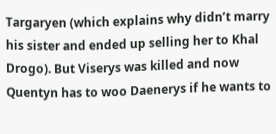Targaryen (which explains why didn’t marry his sister and ended up selling her to Khal Drogo). But Viserys was killed and now Quentyn has to woo Daenerys if he wants to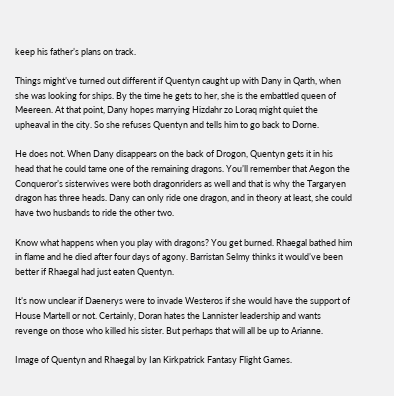keep his father’s plans on track.

Things might’ve turned out different if Quentyn caught up with Dany in Qarth, when she was looking for ships. By the time he gets to her, she is the embattled queen of Meereen. At that point, Dany hopes marrying Hizdahr zo Loraq might quiet the upheaval in the city. So she refuses Quentyn and tells him to go back to Dorne.

He does not. When Dany disappears on the back of Drogon, Quentyn gets it in his head that he could tame one of the remaining dragons. You’ll remember that Aegon the Conqueror’s sisterwives were both dragonriders as well and that is why the Targaryen dragon has three heads. Dany can only ride one dragon, and in theory at least, she could have two husbands to ride the other two.

Know what happens when you play with dragons? You get burned. Rhaegal bathed him in flame and he died after four days of agony. Barristan Selmy thinks it would’ve been better if Rhaegal had just eaten Quentyn.

It’s now unclear if Daenerys were to invade Westeros if she would have the support of House Martell or not. Certainly, Doran hates the Lannister leadership and wants revenge on those who killed his sister. But perhaps that will all be up to Arianne.

Image of Quentyn and Rhaegal by Ian Kirkpatrick Fantasy Flight Games.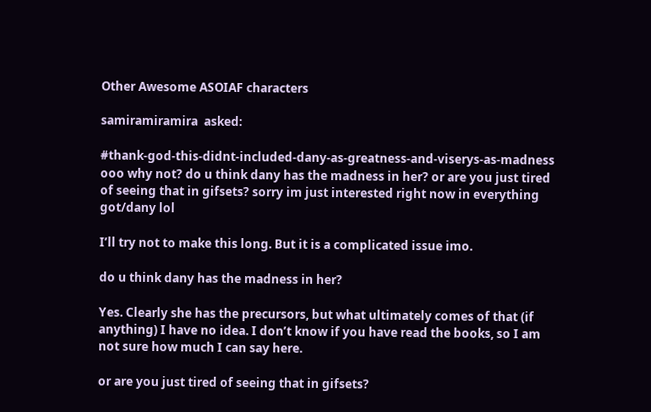Other Awesome ASOIAF characters

samiramiramira  asked:

#thank-god-this-didnt-included-dany-as-greatness-and-viserys-as-madness ooo why not? do u think dany has the madness in her? or are you just tired of seeing that in gifsets? sorry im just interested right now in everything got/dany lol

I’ll try not to make this long. But it is a complicated issue imo.

do u think dany has the madness in her?

Yes. Clearly she has the precursors, but what ultimately comes of that (if anything) I have no idea. I don’t know if you have read the books, so I am not sure how much I can say here.

or are you just tired of seeing that in gifsets?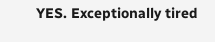YES. Exceptionally tired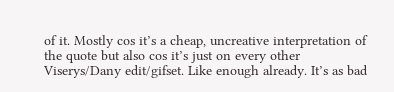of it. Mostly cos it’s a cheap, uncreative interpretation of the quote but also cos it’s just on every other Viserys/Dany edit/gifset. Like enough already. It’s as bad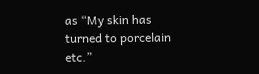as “My skin has turned to porcelain etc.”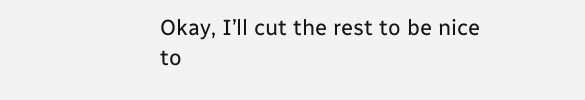Okay, I’ll cut the rest to be nice to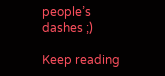people’s dashes ;)

Keep reading